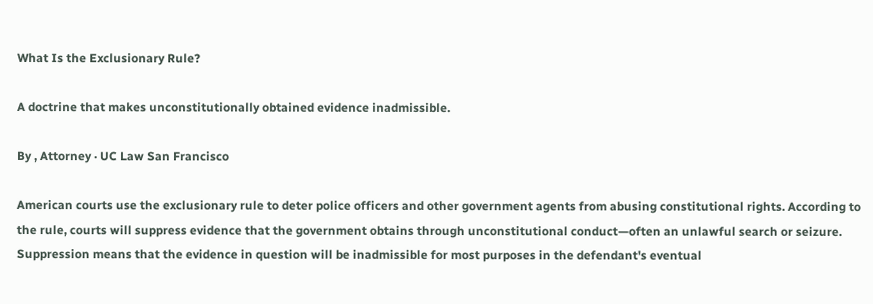What Is the Exclusionary Rule?

A doctrine that makes unconstitutionally obtained evidence inadmissible.

By , Attorney · UC Law San Francisco

American courts use the exclusionary rule to deter police officers and other government agents from abusing constitutional rights. According to the rule, courts will suppress evidence that the government obtains through unconstitutional conduct—often an unlawful search or seizure. Suppression means that the evidence in question will be inadmissible for most purposes in the defendant's eventual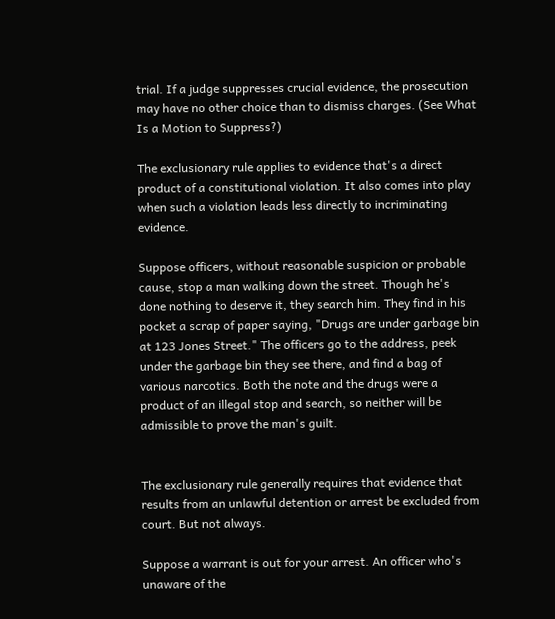trial. If a judge suppresses crucial evidence, the prosecution may have no other choice than to dismiss charges. (See What Is a Motion to Suppress?)

The exclusionary rule applies to evidence that's a direct product of a constitutional violation. It also comes into play when such a violation leads less directly to incriminating evidence.

Suppose officers, without reasonable suspicion or probable cause, stop a man walking down the street. Though he's done nothing to deserve it, they search him. They find in his pocket a scrap of paper saying, "Drugs are under garbage bin at 123 Jones Street." The officers go to the address, peek under the garbage bin they see there, and find a bag of various narcotics. Both the note and the drugs were a product of an illegal stop and search, so neither will be admissible to prove the man's guilt.


The exclusionary rule generally requires that evidence that results from an unlawful detention or arrest be excluded from court. But not always.

Suppose a warrant is out for your arrest. An officer who's unaware of the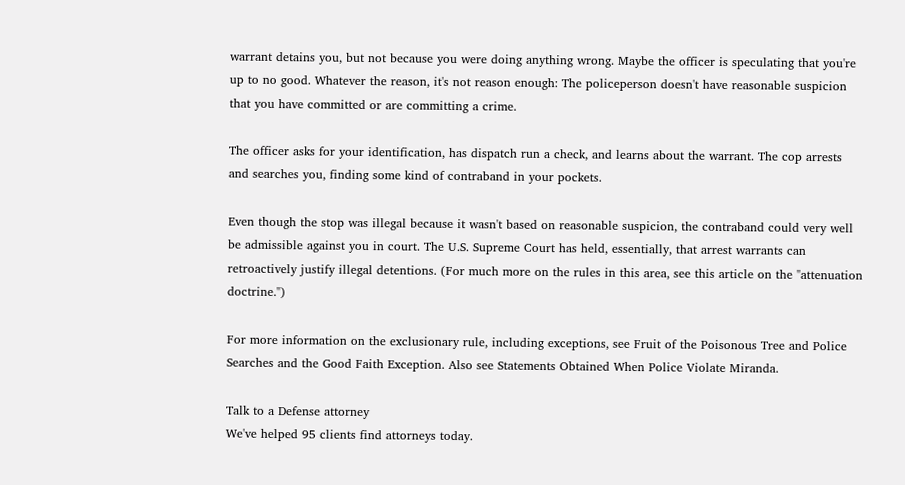warrant detains you, but not because you were doing anything wrong. Maybe the officer is speculating that you're up to no good. Whatever the reason, it's not reason enough: The policeperson doesn't have reasonable suspicion that you have committed or are committing a crime.

The officer asks for your identification, has dispatch run a check, and learns about the warrant. The cop arrests and searches you, finding some kind of contraband in your pockets.

Even though the stop was illegal because it wasn't based on reasonable suspicion, the contraband could very well be admissible against you in court. The U.S. Supreme Court has held, essentially, that arrest warrants can retroactively justify illegal detentions. (For much more on the rules in this area, see this article on the "attenuation doctrine.")

For more information on the exclusionary rule, including exceptions, see Fruit of the Poisonous Tree and Police Searches and the Good Faith Exception. Also see Statements Obtained When Police Violate Miranda.

Talk to a Defense attorney
We've helped 95 clients find attorneys today.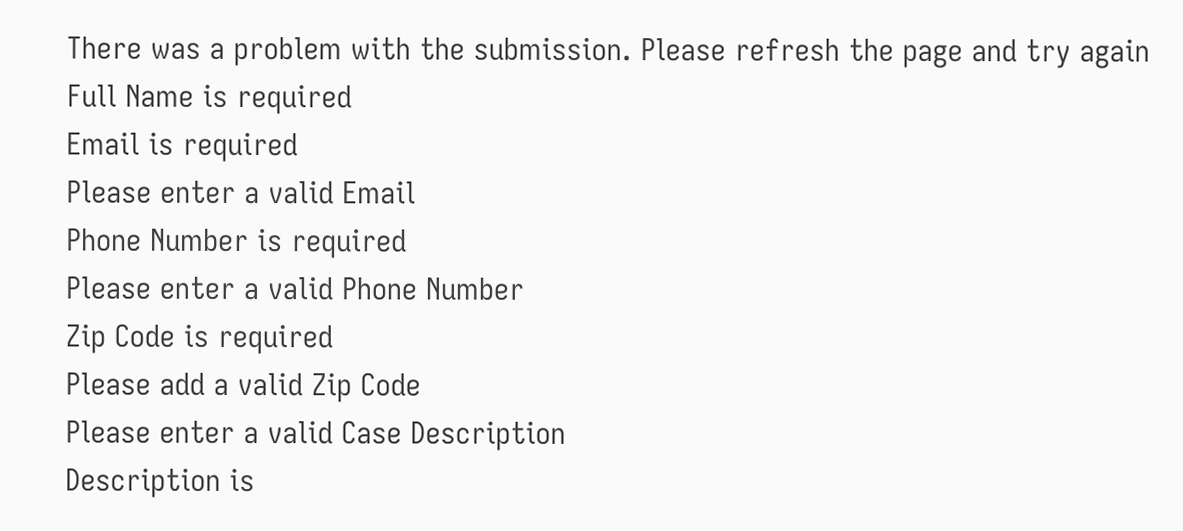There was a problem with the submission. Please refresh the page and try again
Full Name is required
Email is required
Please enter a valid Email
Phone Number is required
Please enter a valid Phone Number
Zip Code is required
Please add a valid Zip Code
Please enter a valid Case Description
Description is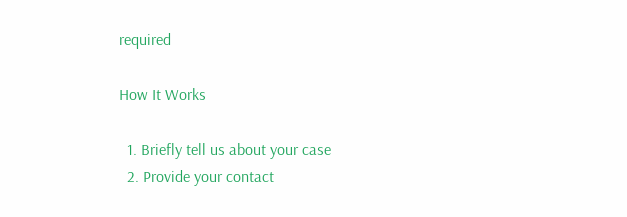required

How It Works

  1. Briefly tell us about your case
  2. Provide your contact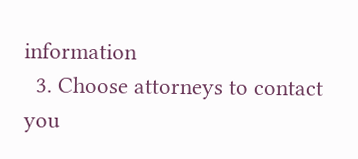information
  3. Choose attorneys to contact you